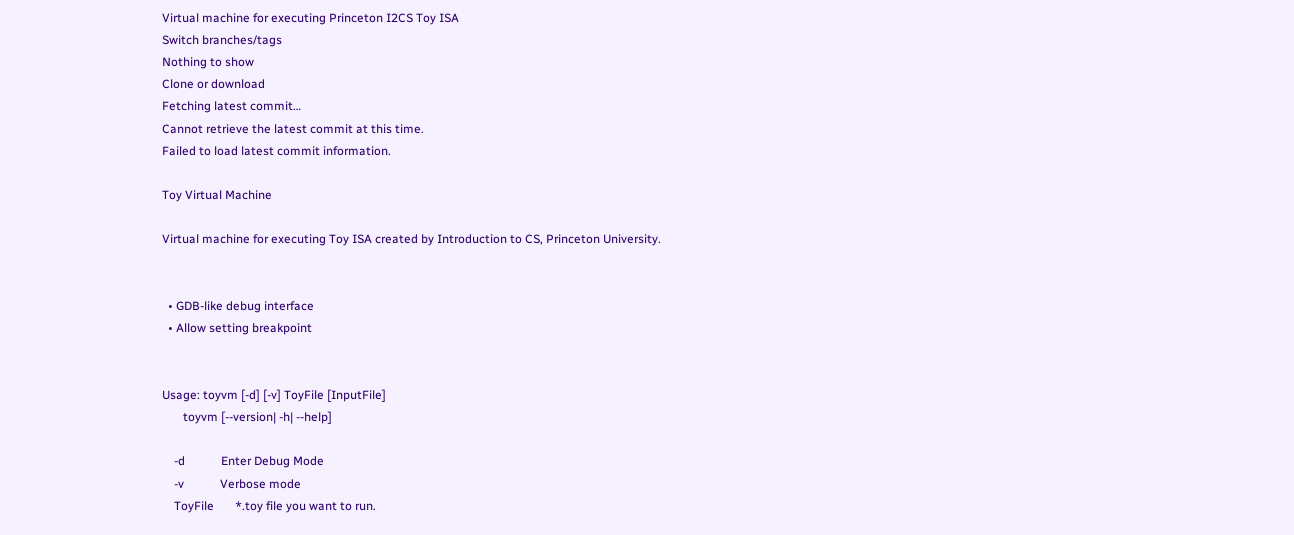Virtual machine for executing Princeton I2CS Toy ISA
Switch branches/tags
Nothing to show
Clone or download
Fetching latest commit…
Cannot retrieve the latest commit at this time.
Failed to load latest commit information.

Toy Virtual Machine

Virtual machine for executing Toy ISA created by Introduction to CS, Princeton University.


  • GDB-like debug interface
  • Allow setting breakpoint


Usage: toyvm [-d] [-v] ToyFile [InputFile]
       toyvm [--version| -h| --help]

    -d            Enter Debug Mode
    -v            Verbose mode
    ToyFile       *.toy file you want to run.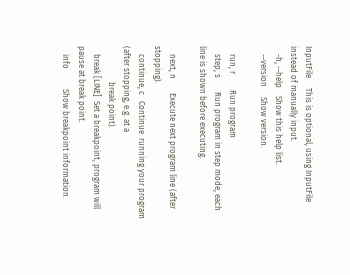InputFile     This is optional, using InputFile instead of manually input.
    -h, --help    Show this help list.
    --version     Show version.

    run, r        Run program
    step, s       Run program in step mode, each line is shown before executing.

    next, n       Execute next program line (after stopping).
    continue, c   Continue  running your program (after stopping, e.g. at a
                  break point).
    break [LINE]  Set a breakpoint, program will pause at break point.
    info          Show breakpoint information.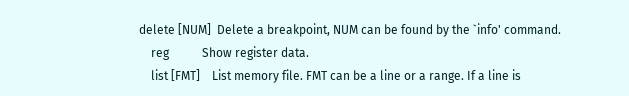delete [NUM]  Delete a breakpoint, NUM can be found by the `info' command.
    reg           Show register data.
    list [FMT]    List memory file. FMT can be a line or a range. If a line is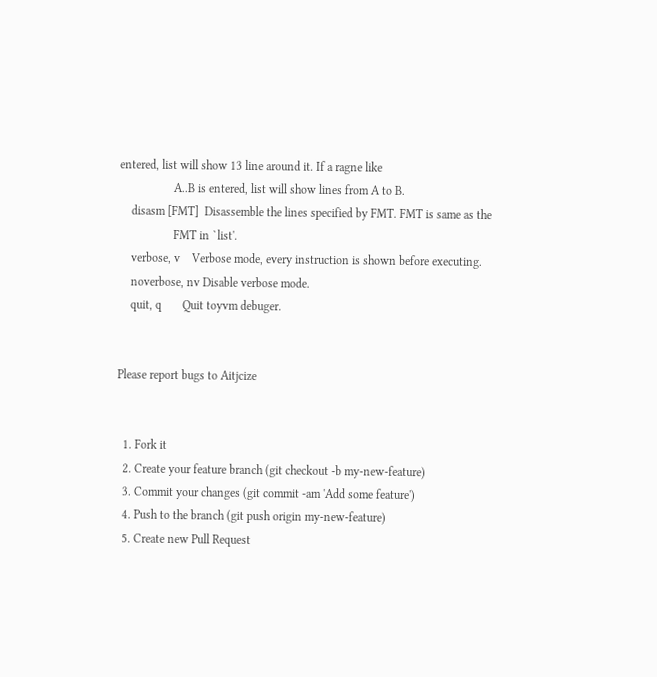entered, list will show 13 line around it. If a ragne like
                  A..B is entered, list will show lines from A to B.
    disasm [FMT]  Disassemble the lines specified by FMT. FMT is same as the
                  FMT in `list'.
    verbose, v    Verbose mode, every instruction is shown before executing.
    noverbose, nv Disable verbose mode.
    quit, q       Quit toyvm debuger.


Please report bugs to Aitjcize


  1. Fork it
  2. Create your feature branch (git checkout -b my-new-feature)
  3. Commit your changes (git commit -am 'Add some feature')
  4. Push to the branch (git push origin my-new-feature)
  5. Create new Pull Request